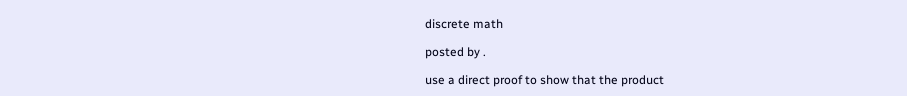discrete math

posted by .

use a direct proof to show that the product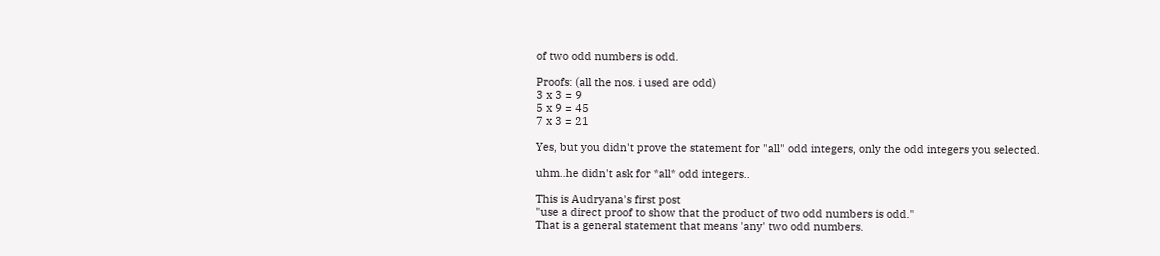of two odd numbers is odd.

Proofs: (all the nos. i used are odd)
3 x 3 = 9
5 x 9 = 45
7 x 3 = 21

Yes, but you didn't prove the statement for "all" odd integers, only the odd integers you selected.

uhm..he didn't ask for *all* odd integers..

This is Audryana's first post
"use a direct proof to show that the product of two odd numbers is odd."
That is a general statement that means 'any' two odd numbers.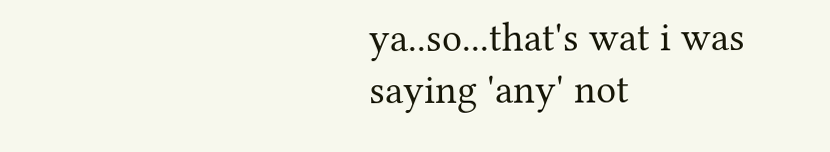ya..so...that's wat i was saying 'any' not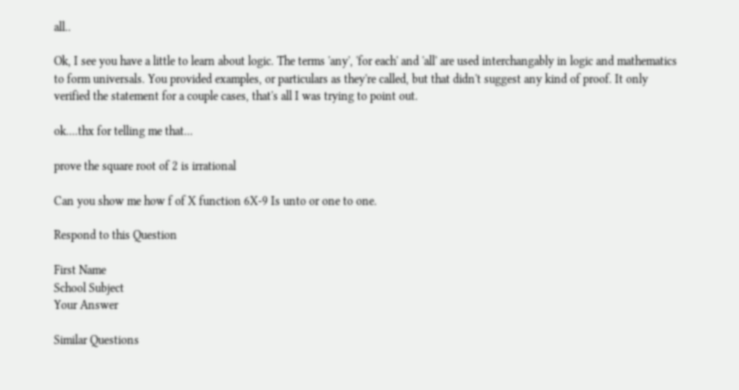all..

Ok, I see you have a little to learn about logic. The terms 'any', 'for each' and 'all' are used interchangably in logic and mathematics to form universals. You provided examples, or particulars as they're called, but that didn't suggest any kind of proof. It only verified the statement for a couple cases, that's all I was trying to point out.

ok....thx for telling me that...

prove the square root of 2 is irrational

Can you show me how f of X function 6X-9 Is unto or one to one.

Respond to this Question

First Name
School Subject
Your Answer

Similar Questions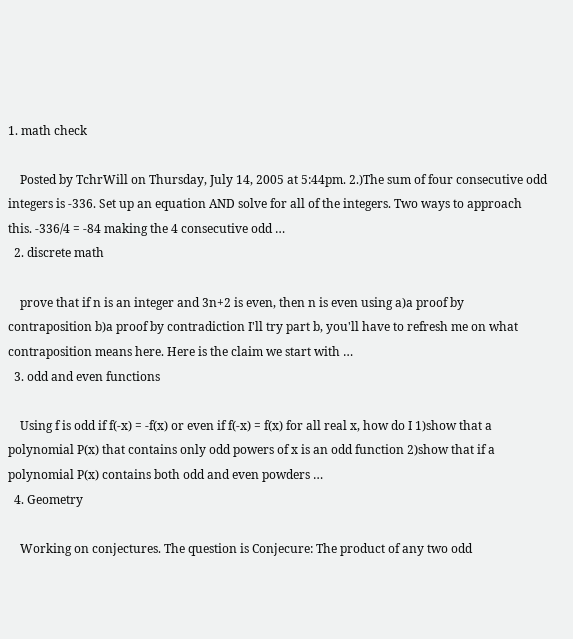1. math check

    Posted by TchrWill on Thursday, July 14, 2005 at 5:44pm. 2.)The sum of four consecutive odd integers is -336. Set up an equation AND solve for all of the integers. Two ways to approach this. -336/4 = -84 making the 4 consecutive odd …
  2. discrete math

    prove that if n is an integer and 3n+2 is even, then n is even using a)a proof by contraposition b)a proof by contradiction I'll try part b, you'll have to refresh me on what contraposition means here. Here is the claim we start with …
  3. odd and even functions

    Using f is odd if f(-x) = -f(x) or even if f(-x) = f(x) for all real x, how do I 1)show that a polynomial P(x) that contains only odd powers of x is an odd function 2)show that if a polynomial P(x) contains both odd and even powders …
  4. Geometry

    Working on conjectures. The question is Conjecure: The product of any two odd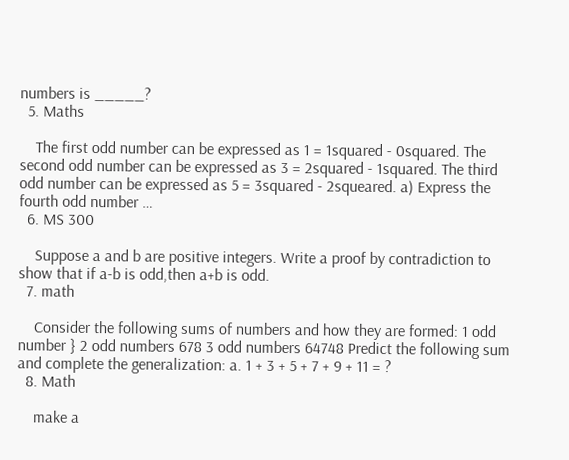numbers is _____?
  5. Maths

    The first odd number can be expressed as 1 = 1squared - 0squared. The second odd number can be expressed as 3 = 2squared - 1squared. The third odd number can be expressed as 5 = 3squared - 2squeared. a) Express the fourth odd number …
  6. MS 300

    Suppose a and b are positive integers. Write a proof by contradiction to show that if a-b is odd,then a+b is odd.
  7. math

    Consider the following sums of numbers and how they are formed: 1 odd number } 2 odd numbers 678 3 odd numbers 64748 Predict the following sum and complete the generalization: a. 1 + 3 + 5 + 7 + 9 + 11 = ?
  8. Math

    make a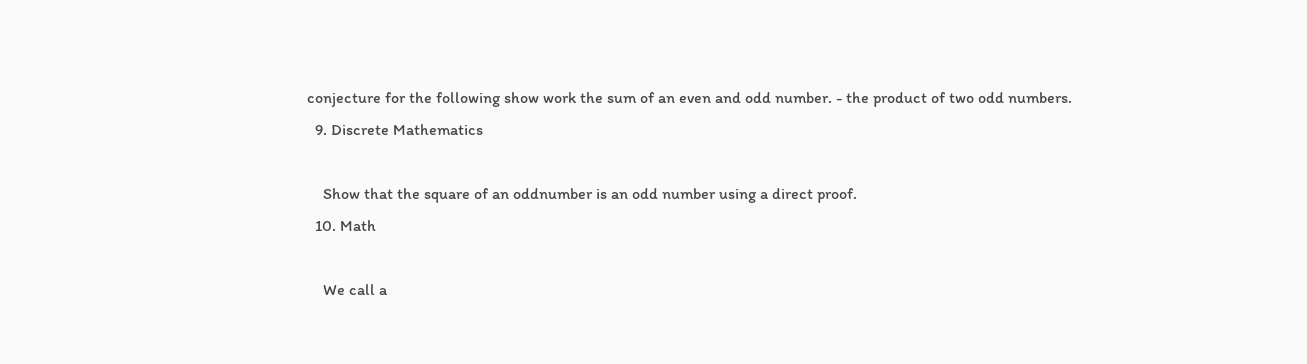conjecture for the following show work the sum of an even and odd number. - the product of two odd numbers.
  9. Discrete Mathematics

    Show that the square of an oddnumber is an odd number using a direct proof.
  10. Math

    We call a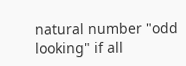natural number "odd looking" if all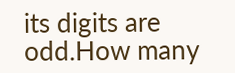its digits are odd.How many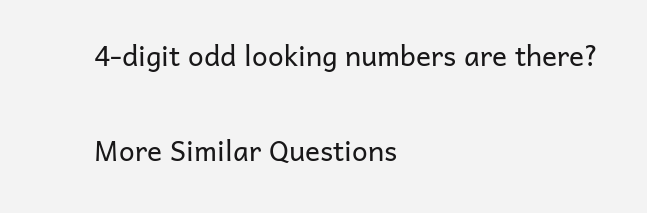4-digit odd looking numbers are there?

More Similar Questions